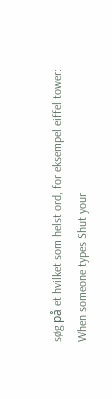søg på et hvilket som helst ord, for eksempel eiffel tower:
When someone types Shut your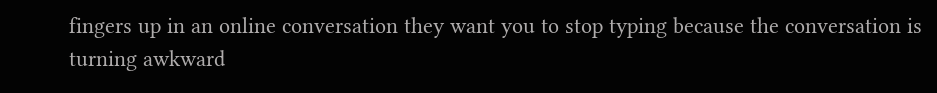fingers up in an online conversation they want you to stop typing because the conversation is turning awkward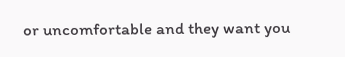or uncomfortable and they want you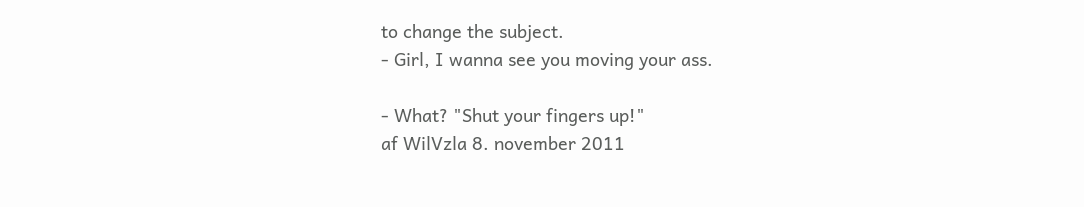to change the subject.
- Girl, I wanna see you moving your ass.

- What? "Shut your fingers up!"
af WilVzla 8. november 2011